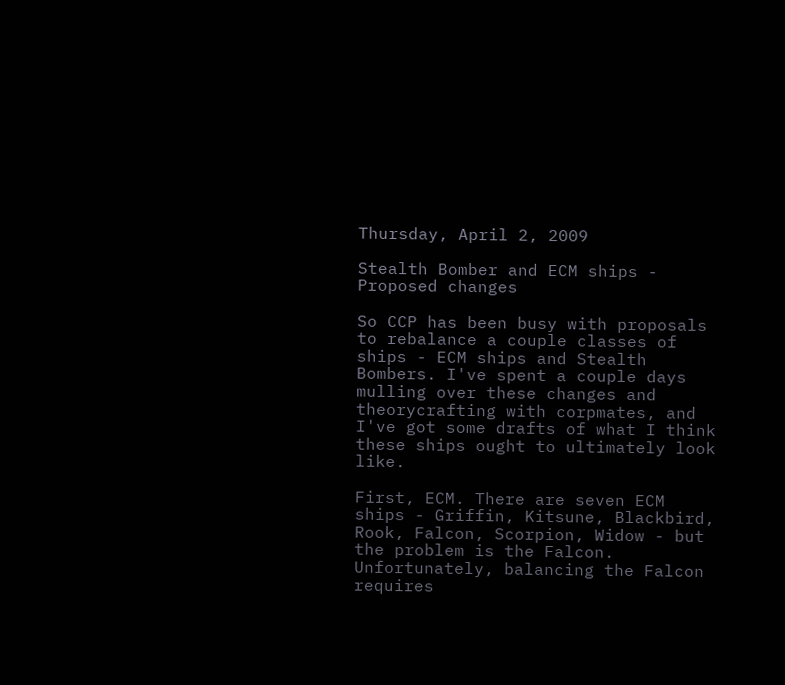Thursday, April 2, 2009

Stealth Bomber and ECM ships - Proposed changes

So CCP has been busy with proposals to rebalance a couple classes of ships - ECM ships and Stealth Bombers. I've spent a couple days mulling over these changes and theorycrafting with corpmates, and I've got some drafts of what I think these ships ought to ultimately look like.

First, ECM. There are seven ECM ships - Griffin, Kitsune, Blackbird, Rook, Falcon, Scorpion, Widow - but the problem is the Falcon. Unfortunately, balancing the Falcon requires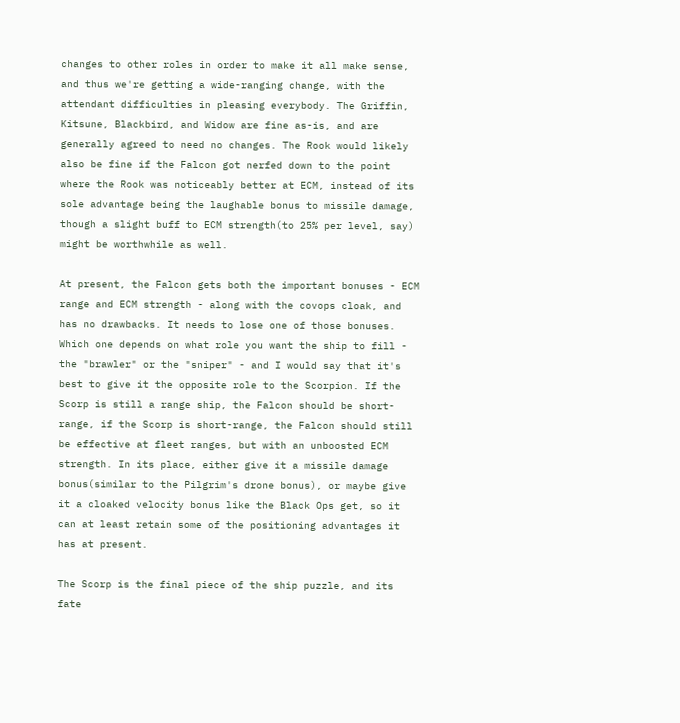changes to other roles in order to make it all make sense, and thus we're getting a wide-ranging change, with the attendant difficulties in pleasing everybody. The Griffin, Kitsune, Blackbird, and Widow are fine as-is, and are generally agreed to need no changes. The Rook would likely also be fine if the Falcon got nerfed down to the point where the Rook was noticeably better at ECM, instead of its sole advantage being the laughable bonus to missile damage, though a slight buff to ECM strength(to 25% per level, say) might be worthwhile as well.

At present, the Falcon gets both the important bonuses - ECM range and ECM strength - along with the covops cloak, and has no drawbacks. It needs to lose one of those bonuses. Which one depends on what role you want the ship to fill - the "brawler" or the "sniper" - and I would say that it's best to give it the opposite role to the Scorpion. If the Scorp is still a range ship, the Falcon should be short-range, if the Scorp is short-range, the Falcon should still be effective at fleet ranges, but with an unboosted ECM strength. In its place, either give it a missile damage bonus(similar to the Pilgrim's drone bonus), or maybe give it a cloaked velocity bonus like the Black Ops get, so it can at least retain some of the positioning advantages it has at present.

The Scorp is the final piece of the ship puzzle, and its fate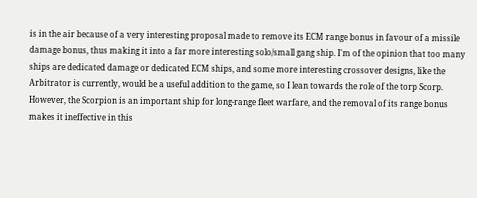is in the air because of a very interesting proposal made to remove its ECM range bonus in favour of a missile damage bonus, thus making it into a far more interesting solo/small gang ship. I'm of the opinion that too many ships are dedicated damage or dedicated ECM ships, and some more interesting crossover designs, like the Arbitrator is currently, would be a useful addition to the game, so I lean towards the role of the torp Scorp. However, the Scorpion is an important ship for long-range fleet warfare, and the removal of its range bonus makes it ineffective in this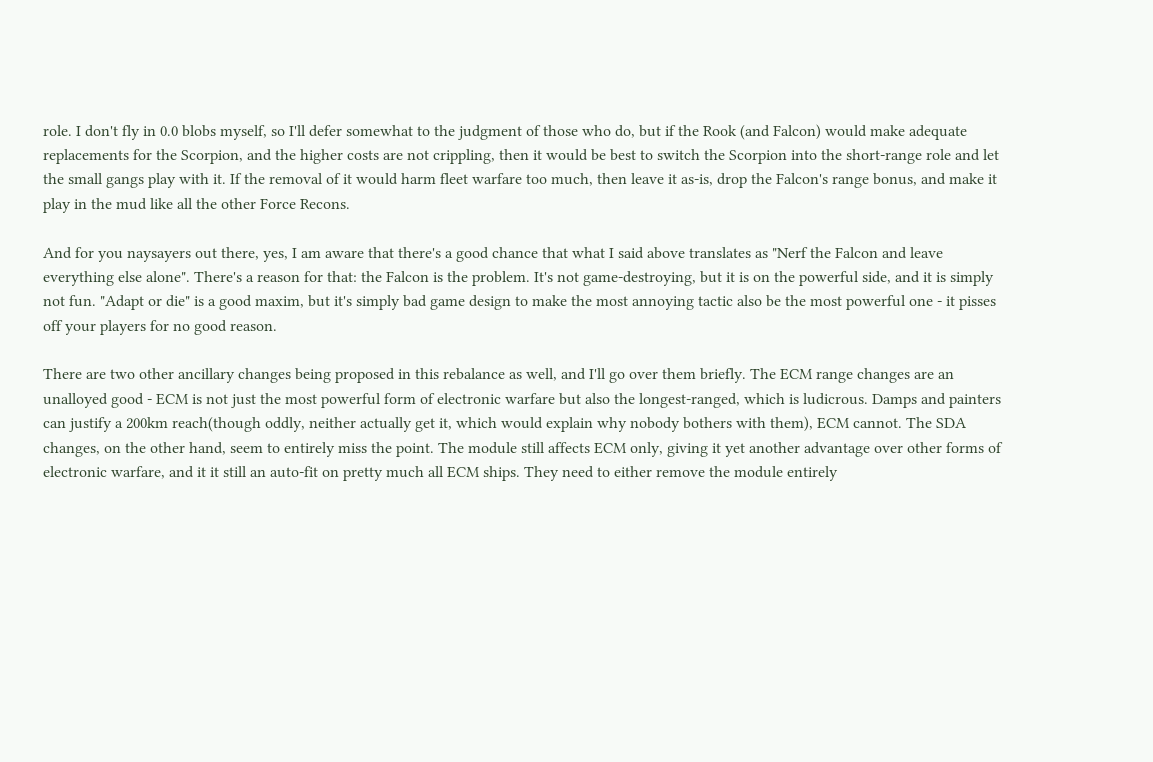role. I don't fly in 0.0 blobs myself, so I'll defer somewhat to the judgment of those who do, but if the Rook (and Falcon) would make adequate replacements for the Scorpion, and the higher costs are not crippling, then it would be best to switch the Scorpion into the short-range role and let the small gangs play with it. If the removal of it would harm fleet warfare too much, then leave it as-is, drop the Falcon's range bonus, and make it play in the mud like all the other Force Recons.

And for you naysayers out there, yes, I am aware that there's a good chance that what I said above translates as "Nerf the Falcon and leave everything else alone". There's a reason for that: the Falcon is the problem. It's not game-destroying, but it is on the powerful side, and it is simply not fun. "Adapt or die" is a good maxim, but it's simply bad game design to make the most annoying tactic also be the most powerful one - it pisses off your players for no good reason.

There are two other ancillary changes being proposed in this rebalance as well, and I'll go over them briefly. The ECM range changes are an unalloyed good - ECM is not just the most powerful form of electronic warfare but also the longest-ranged, which is ludicrous. Damps and painters can justify a 200km reach(though oddly, neither actually get it, which would explain why nobody bothers with them), ECM cannot. The SDA changes, on the other hand, seem to entirely miss the point. The module still affects ECM only, giving it yet another advantage over other forms of electronic warfare, and it it still an auto-fit on pretty much all ECM ships. They need to either remove the module entirely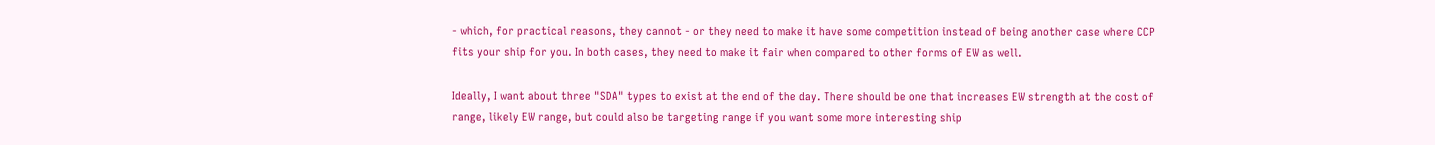- which, for practical reasons, they cannot - or they need to make it have some competition instead of being another case where CCP fits your ship for you. In both cases, they need to make it fair when compared to other forms of EW as well.

Ideally, I want about three "SDA" types to exist at the end of the day. There should be one that increases EW strength at the cost of range, likely EW range, but could also be targeting range if you want some more interesting ship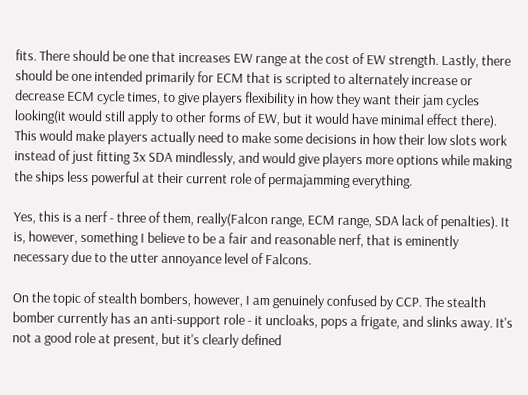fits. There should be one that increases EW range at the cost of EW strength. Lastly, there should be one intended primarily for ECM that is scripted to alternately increase or decrease ECM cycle times, to give players flexibility in how they want their jam cycles looking(it would still apply to other forms of EW, but it would have minimal effect there). This would make players actually need to make some decisions in how their low slots work instead of just fitting 3x SDA mindlessly, and would give players more options while making the ships less powerful at their current role of permajamming everything.

Yes, this is a nerf - three of them, really(Falcon range, ECM range, SDA lack of penalties). It is, however, something I believe to be a fair and reasonable nerf, that is eminently necessary due to the utter annoyance level of Falcons.

On the topic of stealth bombers, however, I am genuinely confused by CCP. The stealth bomber currently has an anti-support role - it uncloaks, pops a frigate, and slinks away. It's not a good role at present, but it's clearly defined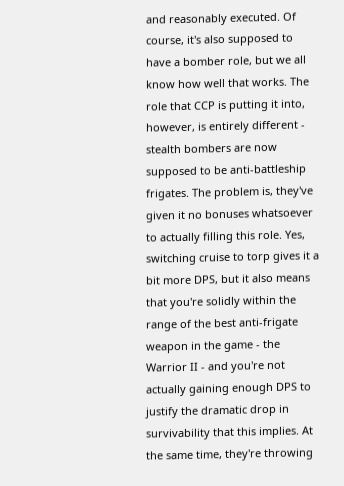and reasonably executed. Of course, it's also supposed to have a bomber role, but we all know how well that works. The role that CCP is putting it into, however, is entirely different - stealth bombers are now supposed to be anti-battleship frigates. The problem is, they've given it no bonuses whatsoever to actually filling this role. Yes, switching cruise to torp gives it a bit more DPS, but it also means that you're solidly within the range of the best anti-frigate weapon in the game - the Warrior II - and you're not actually gaining enough DPS to justify the dramatic drop in survivability that this implies. At the same time, they're throwing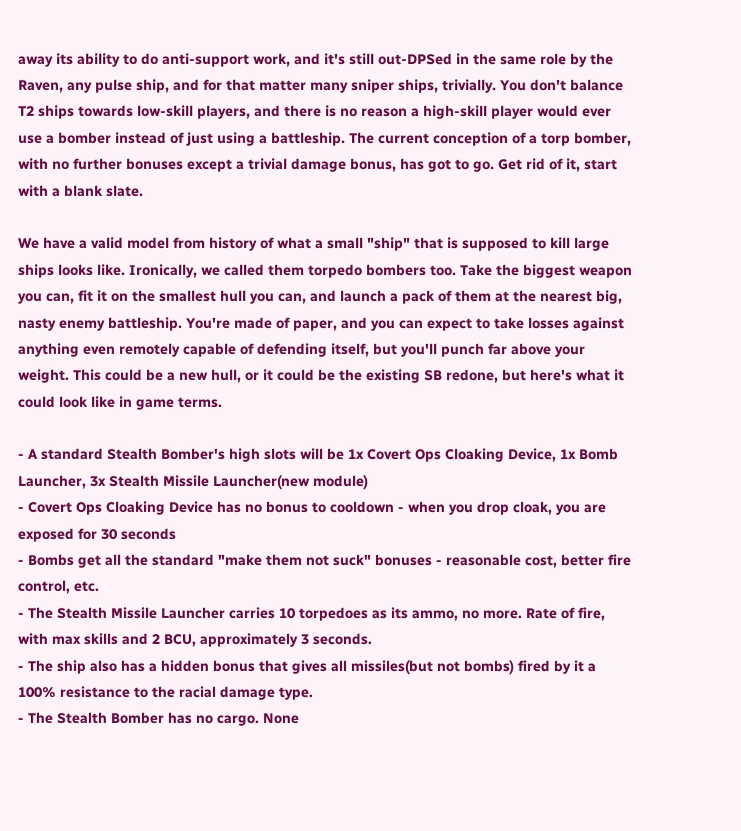away its ability to do anti-support work, and it's still out-DPSed in the same role by the Raven, any pulse ship, and for that matter many sniper ships, trivially. You don't balance T2 ships towards low-skill players, and there is no reason a high-skill player would ever use a bomber instead of just using a battleship. The current conception of a torp bomber, with no further bonuses except a trivial damage bonus, has got to go. Get rid of it, start with a blank slate.

We have a valid model from history of what a small "ship" that is supposed to kill large ships looks like. Ironically, we called them torpedo bombers too. Take the biggest weapon you can, fit it on the smallest hull you can, and launch a pack of them at the nearest big, nasty enemy battleship. You're made of paper, and you can expect to take losses against anything even remotely capable of defending itself, but you'll punch far above your weight. This could be a new hull, or it could be the existing SB redone, but here's what it could look like in game terms.

- A standard Stealth Bomber's high slots will be 1x Covert Ops Cloaking Device, 1x Bomb Launcher, 3x Stealth Missile Launcher(new module)
- Covert Ops Cloaking Device has no bonus to cooldown - when you drop cloak, you are exposed for 30 seconds
- Bombs get all the standard "make them not suck" bonuses - reasonable cost, better fire control, etc.
- The Stealth Missile Launcher carries 10 torpedoes as its ammo, no more. Rate of fire, with max skills and 2 BCU, approximately 3 seconds.
- The ship also has a hidden bonus that gives all missiles(but not bombs) fired by it a 100% resistance to the racial damage type.
- The Stealth Bomber has no cargo. None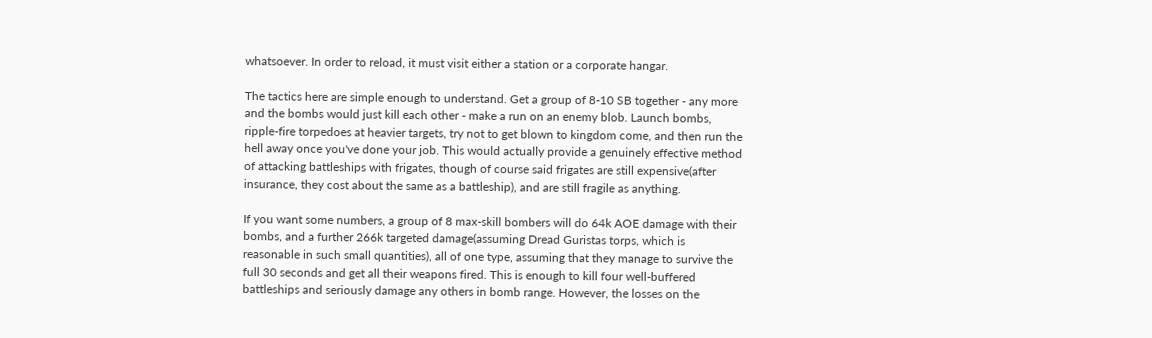whatsoever. In order to reload, it must visit either a station or a corporate hangar.

The tactics here are simple enough to understand. Get a group of 8-10 SB together - any more and the bombs would just kill each other - make a run on an enemy blob. Launch bombs, ripple-fire torpedoes at heavier targets, try not to get blown to kingdom come, and then run the hell away once you've done your job. This would actually provide a genuinely effective method of attacking battleships with frigates, though of course said frigates are still expensive(after insurance, they cost about the same as a battleship), and are still fragile as anything.

If you want some numbers, a group of 8 max-skill bombers will do 64k AOE damage with their bombs, and a further 266k targeted damage(assuming Dread Guristas torps, which is reasonable in such small quantities), all of one type, assuming that they manage to survive the full 30 seconds and get all their weapons fired. This is enough to kill four well-buffered battleships and seriously damage any others in bomb range. However, the losses on the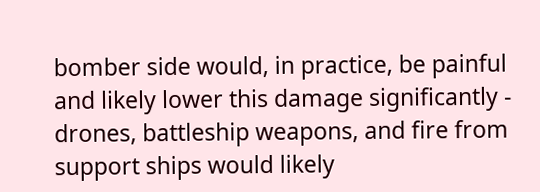bomber side would, in practice, be painful and likely lower this damage significantly - drones, battleship weapons, and fire from support ships would likely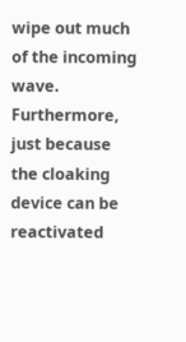wipe out much of the incoming wave. Furthermore, just because the cloaking device can be reactivated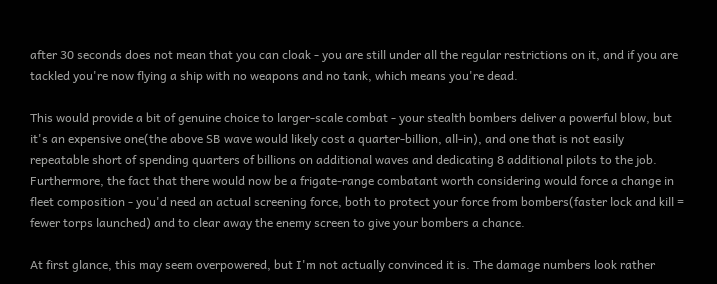after 30 seconds does not mean that you can cloak - you are still under all the regular restrictions on it, and if you are tackled you're now flying a ship with no weapons and no tank, which means you're dead.

This would provide a bit of genuine choice to larger-scale combat - your stealth bombers deliver a powerful blow, but it's an expensive one(the above SB wave would likely cost a quarter-billion, all-in), and one that is not easily repeatable short of spending quarters of billions on additional waves and dedicating 8 additional pilots to the job. Furthermore, the fact that there would now be a frigate-range combatant worth considering would force a change in fleet composition - you'd need an actual screening force, both to protect your force from bombers(faster lock and kill = fewer torps launched) and to clear away the enemy screen to give your bombers a chance.

At first glance, this may seem overpowered, but I'm not actually convinced it is. The damage numbers look rather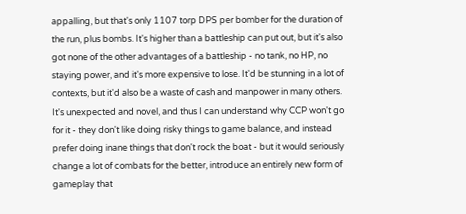appalling, but that's only 1107 torp DPS per bomber for the duration of the run, plus bombs. It's higher than a battleship can put out, but it's also got none of the other advantages of a battleship - no tank, no HP, no staying power, and it's more expensive to lose. It'd be stunning in a lot of contexts, but it'd also be a waste of cash and manpower in many others. It's unexpected and novel, and thus I can understand why CCP won't go for it - they don't like doing risky things to game balance, and instead prefer doing inane things that don't rock the boat - but it would seriously change a lot of combats for the better, introduce an entirely new form of gameplay that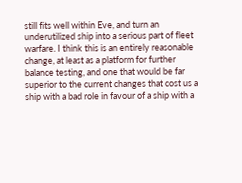still fits well within Eve, and turn an underutilized ship into a serious part of fleet warfare. I think this is an entirely reasonable change, at least as a platform for further balance testing, and one that would be far superior to the current changes that cost us a ship with a bad role in favour of a ship with a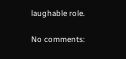laughable role.

No comments: